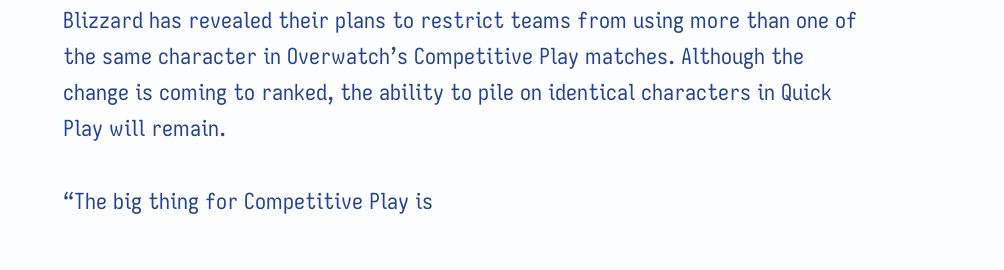Blizzard has revealed their plans to restrict teams from using more than one of the same character in Overwatch’s Competitive Play matches. Although the change is coming to ranked, the ability to pile on identical characters in Quick Play will remain.

“The big thing for Competitive Play is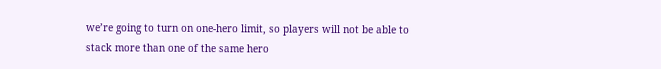we’re going to turn on one-hero limit, so players will not be able to stack more than one of the same hero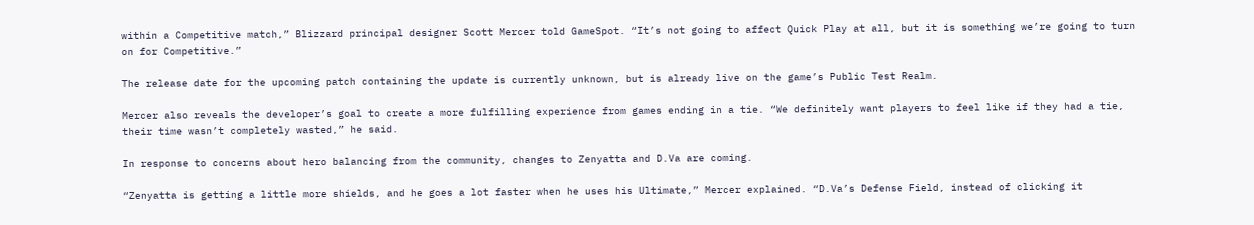within a Competitive match,” Blizzard principal designer Scott Mercer told GameSpot. “It’s not going to affect Quick Play at all, but it is something we’re going to turn on for Competitive.”

The release date for the upcoming patch containing the update is currently unknown, but is already live on the game’s Public Test Realm.

Mercer also reveals the developer’s goal to create a more fulfilling experience from games ending in a tie. “We definitely want players to feel like if they had a tie, their time wasn’t completely wasted,” he said.

In response to concerns about hero balancing from the community, changes to Zenyatta and D.Va are coming.

“Zenyatta is getting a little more shields, and he goes a lot faster when he uses his Ultimate,” Mercer explained. “D.Va’s Defense Field, instead of clicking it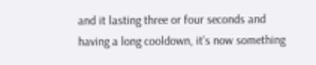and it lasting three or four seconds and having a long cooldown, it’s now something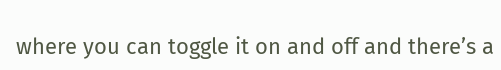where you can toggle it on and off and there’s a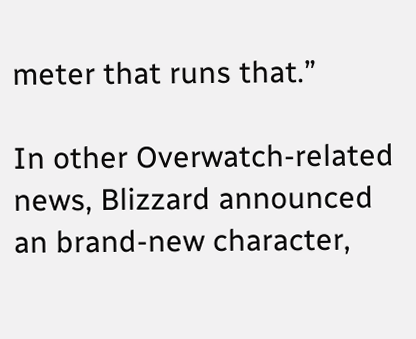meter that runs that.”

In other Overwatch-related news, Blizzard announced an brand-new character,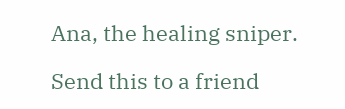Ana, the healing sniper.

Send this to a friend